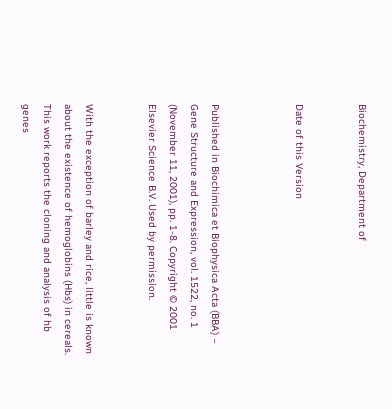Biochemistry, Department of


Date of this Version



Published in Biochimica et Biophysica Acta (BBA) – Gene Structure and Expression, vol. 1522, no. 1 (November 11, 2001), pp. 1-8. Copyright © 2001 Elsevier Science B.V. Used by permission.


With the exception of barley and rice, little is known about the existence of hemoglobins (Hbs) in cereals. This work reports the cloning and analysis of hb genes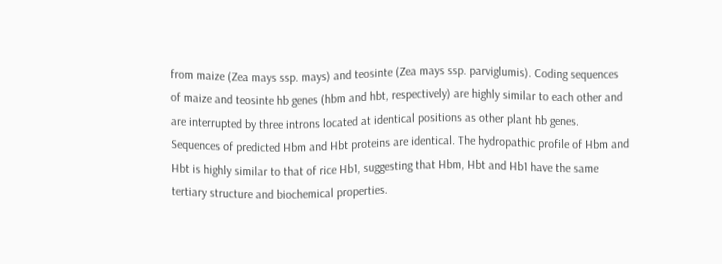from maize (Zea mays ssp. mays) and teosinte (Zea mays ssp. parviglumis). Coding sequences of maize and teosinte hb genes (hbm and hbt, respectively) are highly similar to each other and are interrupted by three introns located at identical positions as other plant hb genes. Sequences of predicted Hbm and Hbt proteins are identical. The hydropathic profile of Hbm and Hbt is highly similar to that of rice Hb1, suggesting that Hbm, Hbt and Hb1 have the same tertiary structure and biochemical properties.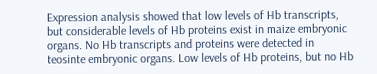Expression analysis showed that low levels of Hb transcripts, but considerable levels of Hb proteins exist in maize embryonic organs. No Hb transcripts and proteins were detected in teosinte embryonic organs. Low levels of Hb proteins, but no Hb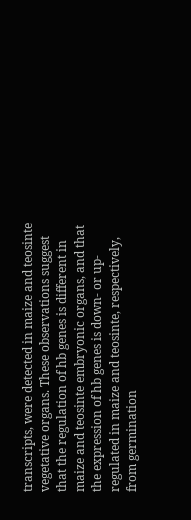transcripts, were detected in maize and teosinte vegetative organs. These observations suggest that the regulation of hb genes is different in maize and teosinte embryonic organs, and that the expression of hb genes is down- or up-regulated in maize and teosinte, respectively, from germination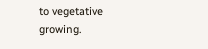to vegetative growing.